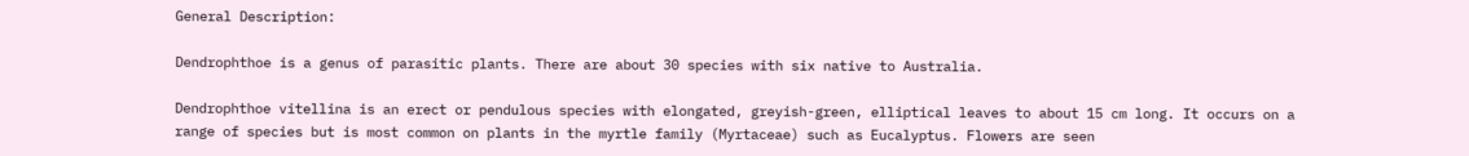General Description:

Dendrophthoe is a genus of parasitic plants. There are about 30 species with six native to Australia.

Dendrophthoe vitellina is an erect or pendulous species with elongated, greyish-green, elliptical leaves to about 15 cm long. It occurs on a range of species but is most common on plants in the myrtle family (Myrtaceae) such as Eucalyptus. Flowers are seen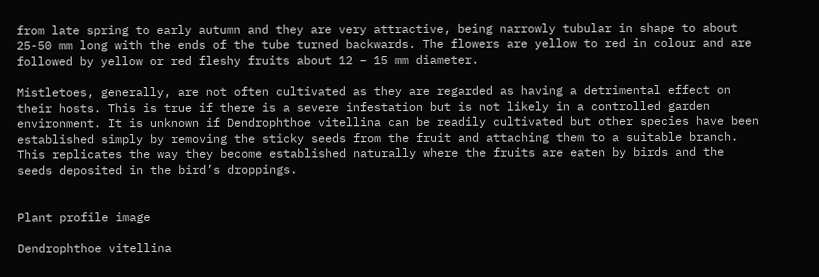from late spring to early autumn and they are very attractive, being narrowly tubular in shape to about 25-50 mm long with the ends of the tube turned backwards. The flowers are yellow to red in colour and are followed by yellow or red fleshy fruits about 12 – 15 mm diameter.

Mistletoes, generally, are not often cultivated as they are regarded as having a detrimental effect on their hosts. This is true if there is a severe infestation but is not likely in a controlled garden environment. It is unknown if Dendrophthoe vitellina can be readily cultivated but other species have been established simply by removing the sticky seeds from the fruit and attaching them to a suitable branch. This replicates the way they become established naturally where the fruits are eaten by birds and the seeds deposited in the bird’s droppings.


Plant profile image

Dendrophthoe vitellina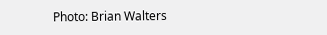Photo: Brian Walters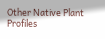Other Native Plant Profiles